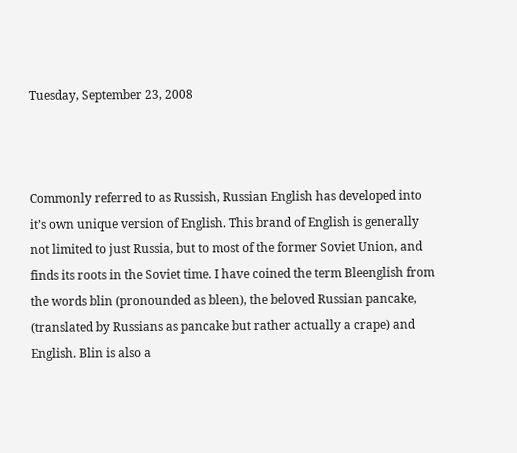Tuesday, September 23, 2008



Commonly referred to as Russish, Russian English has developed into it’s own unique version of English. This brand of English is generally not limited to just Russia, but to most of the former Soviet Union, and finds its roots in the Soviet time. I have coined the term Bleenglish from the words blin (pronounded as bleen), the beloved Russian pancake, (translated by Russians as pancake but rather actually a crape) and English. Blin is also a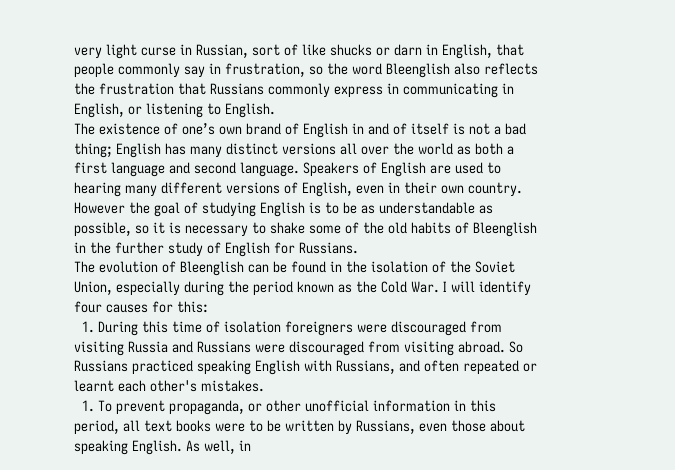very light curse in Russian, sort of like shucks or darn in English, that people commonly say in frustration, so the word Bleenglish also reflects the frustration that Russians commonly express in communicating in English, or listening to English.
The existence of one’s own brand of English in and of itself is not a bad thing; English has many distinct versions all over the world as both a first language and second language. Speakers of English are used to hearing many different versions of English, even in their own country. However the goal of studying English is to be as understandable as possible, so it is necessary to shake some of the old habits of Bleenglish in the further study of English for Russians.
The evolution of Bleenglish can be found in the isolation of the Soviet Union, especially during the period known as the Cold War. I will identify four causes for this:
  1. During this time of isolation foreigners were discouraged from visiting Russia and Russians were discouraged from visiting abroad. So Russians practiced speaking English with Russians, and often repeated or learnt each other's mistakes.
  1. To prevent propaganda, or other unofficial information in this period, all text books were to be written by Russians, even those about speaking English. As well, in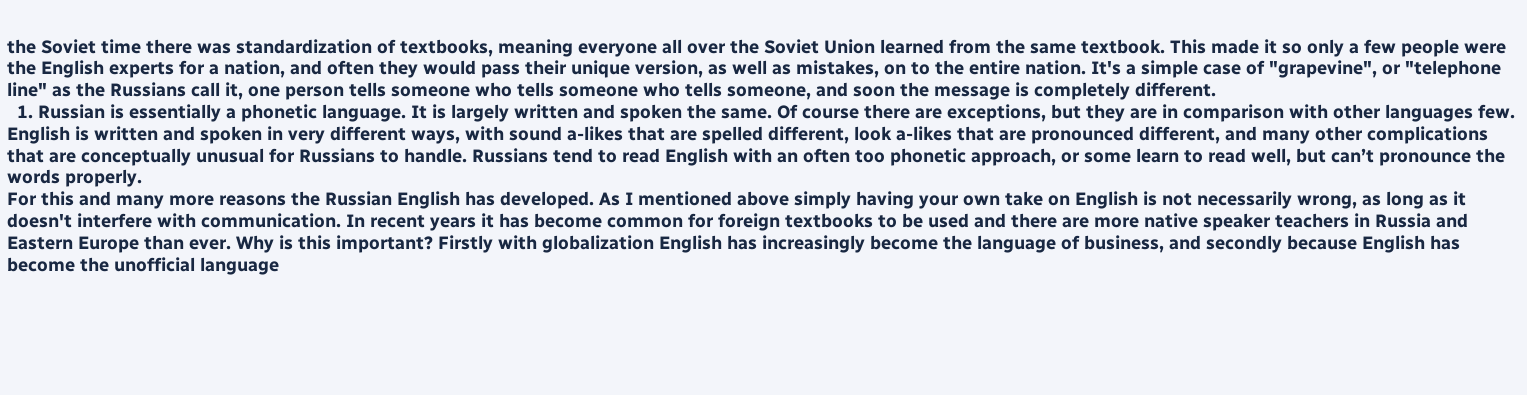the Soviet time there was standardization of textbooks, meaning everyone all over the Soviet Union learned from the same textbook. This made it so only a few people were the English experts for a nation, and often they would pass their unique version, as well as mistakes, on to the entire nation. It's a simple case of "grapevine", or "telephone line" as the Russians call it, one person tells someone who tells someone who tells someone, and soon the message is completely different.
  1. Russian is essentially a phonetic language. It is largely written and spoken the same. Of course there are exceptions, but they are in comparison with other languages few. English is written and spoken in very different ways, with sound a-likes that are spelled different, look a-likes that are pronounced different, and many other complications that are conceptually unusual for Russians to handle. Russians tend to read English with an often too phonetic approach, or some learn to read well, but can’t pronounce the words properly.
For this and many more reasons the Russian English has developed. As I mentioned above simply having your own take on English is not necessarily wrong, as long as it doesn't interfere with communication. In recent years it has become common for foreign textbooks to be used and there are more native speaker teachers in Russia and Eastern Europe than ever. Why is this important? Firstly with globalization English has increasingly become the language of business, and secondly because English has become the unofficial language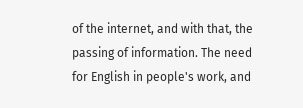of the internet, and with that, the passing of information. The need for English in people's work, and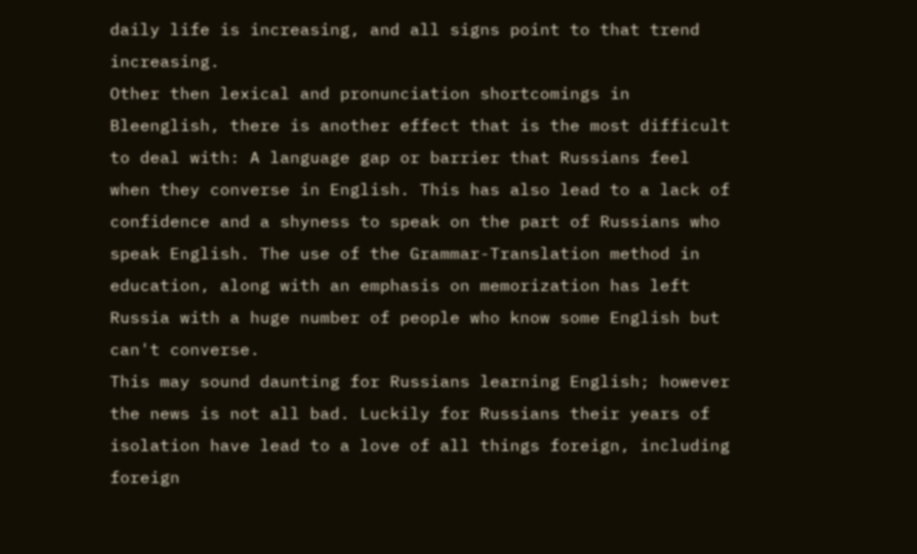daily life is increasing, and all signs point to that trend increasing.
Other then lexical and pronunciation shortcomings in Bleenglish, there is another effect that is the most difficult to deal with: A language gap or barrier that Russians feel when they converse in English. This has also lead to a lack of confidence and a shyness to speak on the part of Russians who speak English. The use of the Grammar-Translation method in education, along with an emphasis on memorization has left Russia with a huge number of people who know some English but can't converse.
This may sound daunting for Russians learning English; however the news is not all bad. Luckily for Russians their years of isolation have lead to a love of all things foreign, including foreign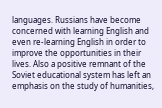languages. Russians have become concerned with learning English and even re-learning English in order to improve the opportunities in their lives. Also a positive remnant of the Soviet educational system has left an emphasis on the study of humanities,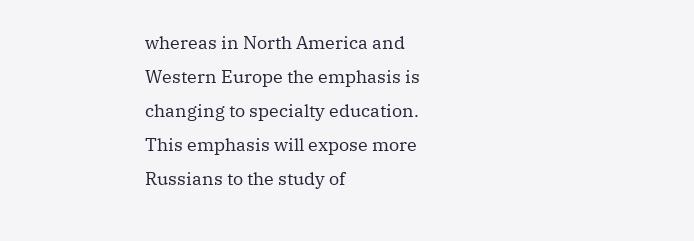whereas in North America and Western Europe the emphasis is changing to specialty education. This emphasis will expose more Russians to the study of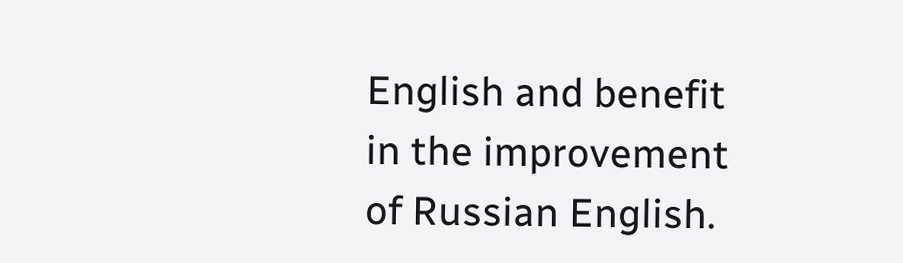English and benefit in the improvement of Russian English.